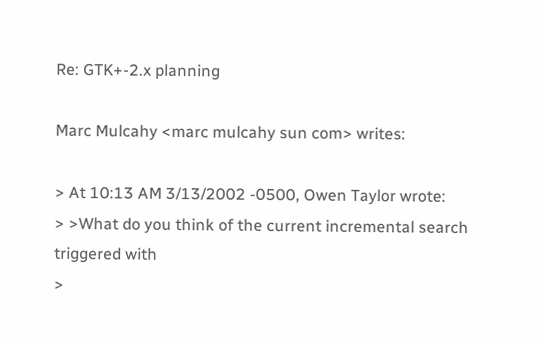Re: GTK+-2.x planning

Marc Mulcahy <marc mulcahy sun com> writes:

> At 10:13 AM 3/13/2002 -0500, Owen Taylor wrote:
> >What do you think of the current incremental search triggered with
>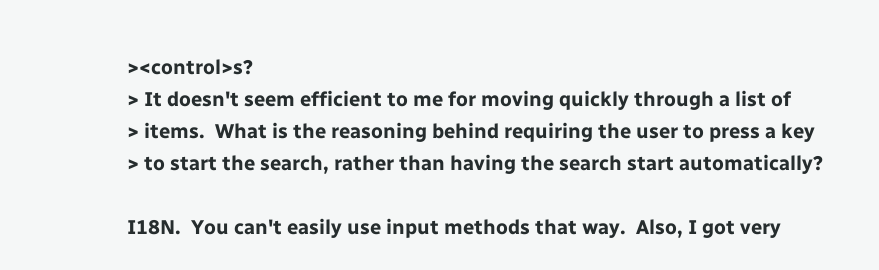><control>s?
> It doesn't seem efficient to me for moving quickly through a list of
> items.  What is the reasoning behind requiring the user to press a key
> to start the search, rather than having the search start automatically?

I18N.  You can't easily use input methods that way.  Also, I got very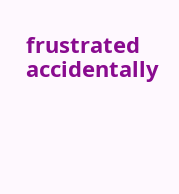frustrated accidentally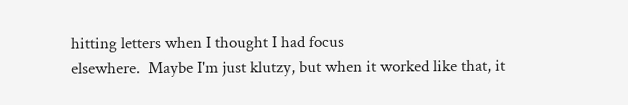hitting letters when I thought I had focus
elsewhere.  Maybe I'm just klutzy, but when it worked like that, it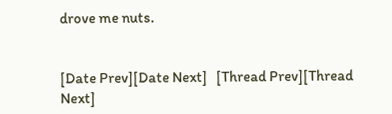drove me nuts.


[Date Prev][Date Next]   [Thread Prev][Thread Next]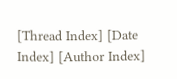[Thread Index] [Date Index] [Author Index]